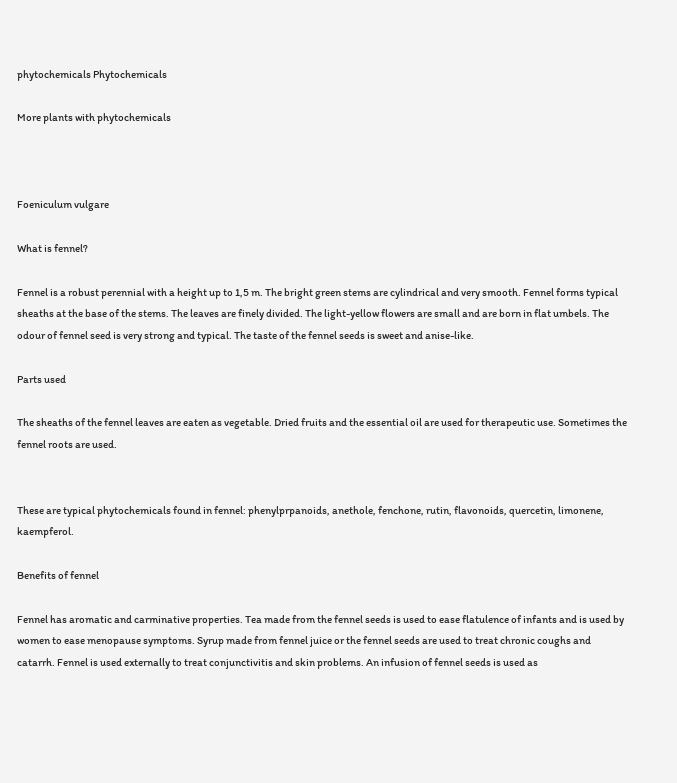phytochemicals Phytochemicals

More plants with phytochemicals



Foeniculum vulgare

What is fennel?

Fennel is a robust perennial with a height up to 1,5 m. The bright green stems are cylindrical and very smooth. Fennel forms typical sheaths at the base of the stems. The leaves are finely divided. The light-yellow flowers are small and are born in flat umbels. The odour of fennel seed is very strong and typical. The taste of the fennel seeds is sweet and anise-like.

Parts used

The sheaths of the fennel leaves are eaten as vegetable. Dried fruits and the essential oil are used for therapeutic use. Sometimes the fennel roots are used.


These are typical phytochemicals found in fennel: phenylprpanoids, anethole, fenchone, rutin, flavonoids, quercetin, limonene, kaempferol.

Benefits of fennel

Fennel has aromatic and carminative properties. Tea made from the fennel seeds is used to ease flatulence of infants and is used by women to ease menopause symptoms. Syrup made from fennel juice or the fennel seeds are used to treat chronic coughs and catarrh. Fennel is used externally to treat conjunctivitis and skin problems. An infusion of fennel seeds is used as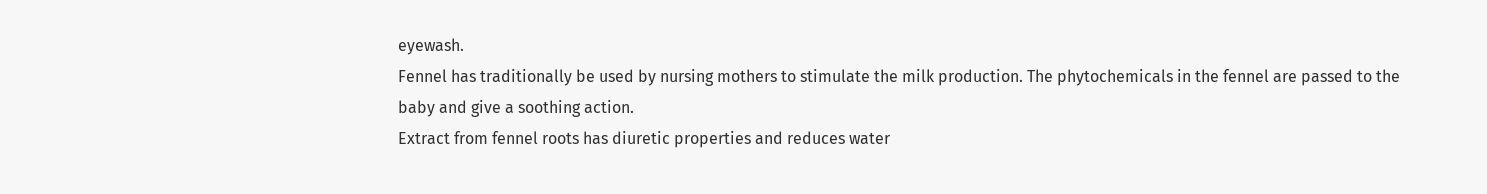eyewash.
Fennel has traditionally be used by nursing mothers to stimulate the milk production. The phytochemicals in the fennel are passed to the baby and give a soothing action.
Extract from fennel roots has diuretic properties and reduces water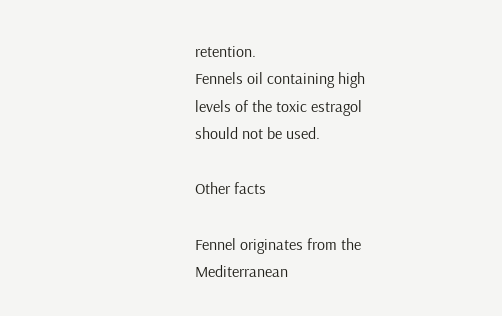retention.
Fennels oil containing high levels of the toxic estragol should not be used.

Other facts

Fennel originates from the Mediterranean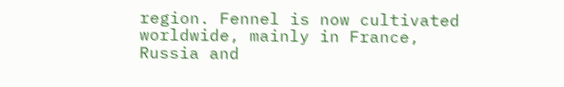region. Fennel is now cultivated worldwide, mainly in France, Russia and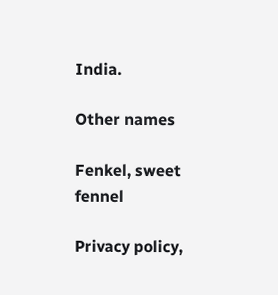India.

Other names

Fenkel, sweet fennel

Privacy policy,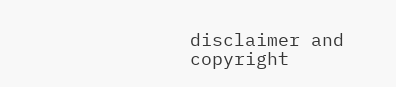disclaimer and copyright